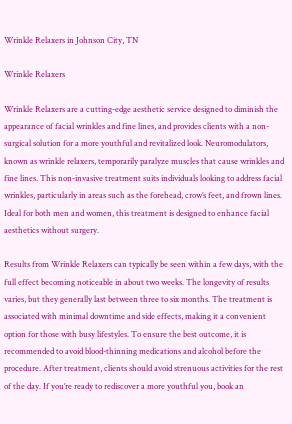Wrinkle Relaxers in Johnson City, TN

Wrinkle Relaxers

Wrinkle Relaxers are a cutting-edge aesthetic service designed to diminish the appearance of facial wrinkles and fine lines, and provides clients with a non-surgical solution for a more youthful and revitalized look. Neuromodulators, known as wrinkle relaxers, temporarily paralyze muscles that cause wrinkles and fine lines. This non-invasive treatment suits individuals looking to address facial wrinkles, particularly in areas such as the forehead, crow’s feet, and frown lines. Ideal for both men and women, this treatment is designed to enhance facial aesthetics without surgery.

Results from Wrinkle Relaxers can typically be seen within a few days, with the full effect becoming noticeable in about two weeks. The longevity of results varies, but they generally last between three to six months. The treatment is associated with minimal downtime and side effects, making it a convenient option for those with busy lifestyles. To ensure the best outcome, it is recommended to avoid blood-thinning medications and alcohol before the procedure. After treatment, clients should avoid strenuous activities for the rest of the day. If you’re ready to rediscover a more youthful you, book an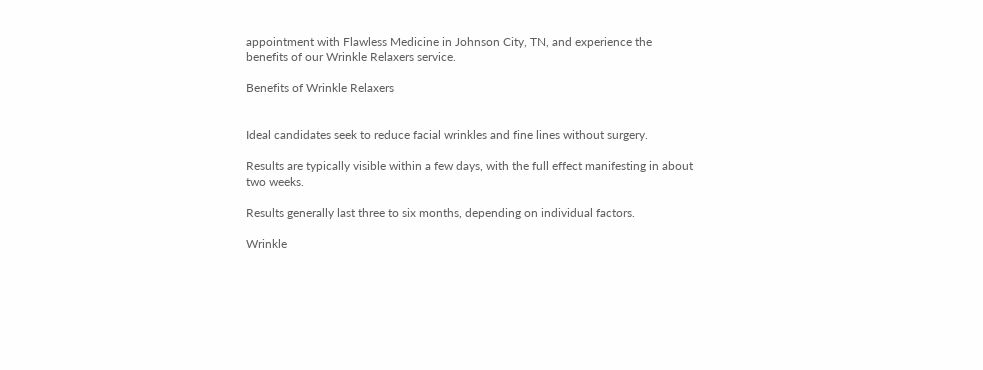appointment with Flawless Medicine in Johnson City, TN, and experience the benefits of our Wrinkle Relaxers service.

Benefits of Wrinkle Relaxers


Ideal candidates seek to reduce facial wrinkles and fine lines without surgery.

Results are typically visible within a few days, with the full effect manifesting in about two weeks.

Results generally last three to six months, depending on individual factors.

Wrinkle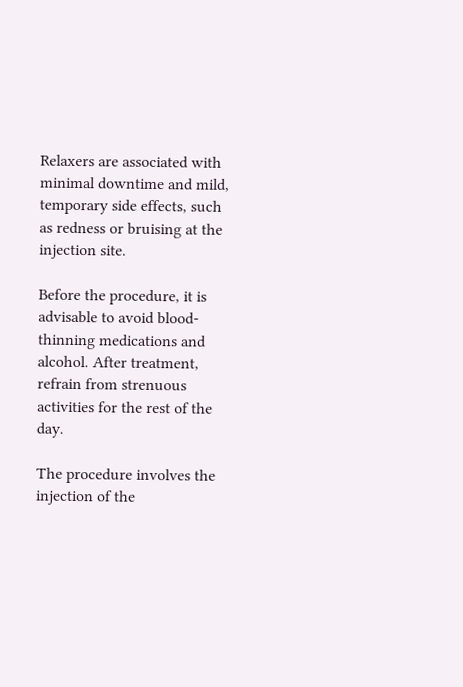Relaxers are associated with minimal downtime and mild, temporary side effects, such as redness or bruising at the injection site.

Before the procedure, it is advisable to avoid blood-thinning medications and alcohol. After treatment, refrain from strenuous activities for the rest of the day.

The procedure involves the injection of the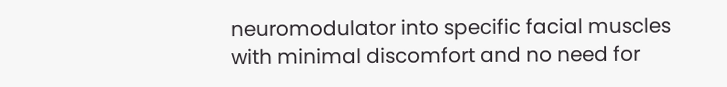neuromodulator into specific facial muscles with minimal discomfort and no need for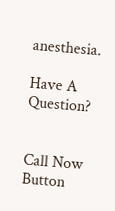anesthesia.

Have A Question?


Call Now Button